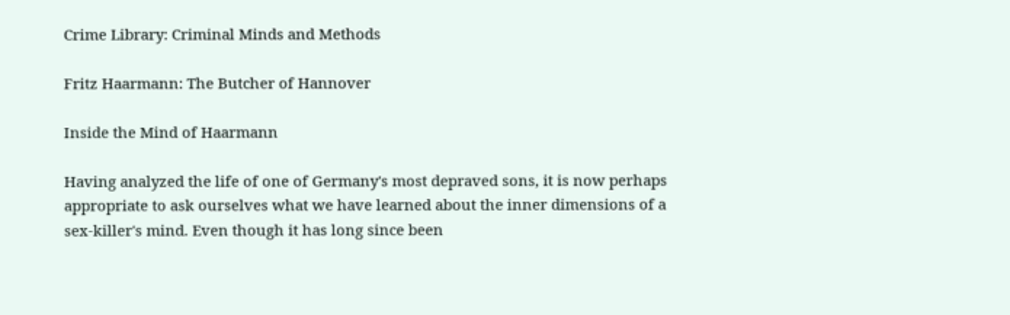Crime Library: Criminal Minds and Methods

Fritz Haarmann: The Butcher of Hannover

Inside the Mind of Haarmann

Having analyzed the life of one of Germany's most depraved sons, it is now perhaps appropriate to ask ourselves what we have learned about the inner dimensions of a sex-killer's mind. Even though it has long since been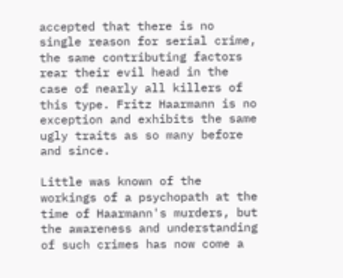accepted that there is no single reason for serial crime, the same contributing factors rear their evil head in the case of nearly all killers of this type. Fritz Haarmann is no exception and exhibits the same ugly traits as so many before and since.

Little was known of the workings of a psychopath at the time of Haarmann's murders, but the awareness and understanding of such crimes has now come a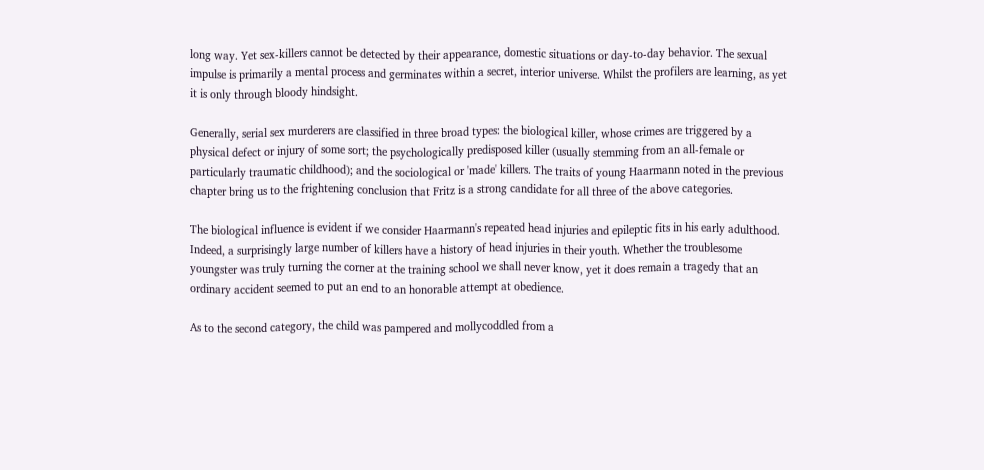long way. Yet sex-killers cannot be detected by their appearance, domestic situations or day-to-day behavior. The sexual impulse is primarily a mental process and germinates within a secret, interior universe. Whilst the profilers are learning, as yet it is only through bloody hindsight.

Generally, serial sex murderers are classified in three broad types: the biological killer, whose crimes are triggered by a physical defect or injury of some sort; the psychologically predisposed killer (usually stemming from an all-female or particularly traumatic childhood); and the sociological or 'made' killers. The traits of young Haarmann noted in the previous chapter bring us to the frightening conclusion that Fritz is a strong candidate for all three of the above categories.

The biological influence is evident if we consider Haarmann's repeated head injuries and epileptic fits in his early adulthood. Indeed, a surprisingly large number of killers have a history of head injuries in their youth. Whether the troublesome youngster was truly turning the corner at the training school we shall never know, yet it does remain a tragedy that an ordinary accident seemed to put an end to an honorable attempt at obedience.

As to the second category, the child was pampered and mollycoddled from a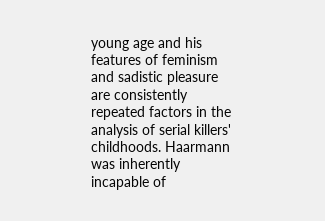young age and his features of feminism and sadistic pleasure are consistently repeated factors in the analysis of serial killers' childhoods. Haarmann was inherently incapable of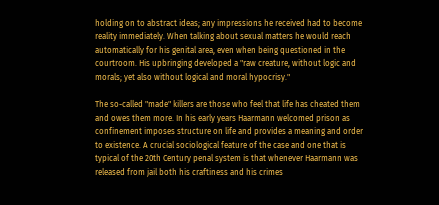holding on to abstract ideas; any impressions he received had to become reality immediately. When talking about sexual matters he would reach automatically for his genital area, even when being questioned in the courtroom. His upbringing developed a "raw creature, without logic and morals; yet also without logical and moral hypocrisy."

The so-called "made" killers are those who feel that life has cheated them and owes them more. In his early years Haarmann welcomed prison as confinement imposes structure on life and provides a meaning and order to existence. A crucial sociological feature of the case and one that is typical of the 20th Century penal system is that whenever Haarmann was released from jail both his craftiness and his crimes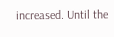increased. Until the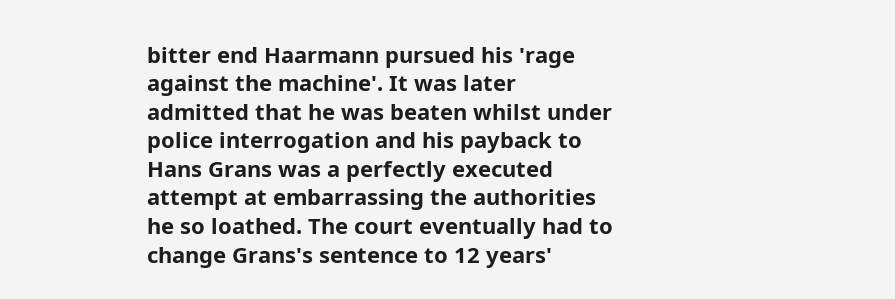bitter end Haarmann pursued his 'rage against the machine'. It was later admitted that he was beaten whilst under police interrogation and his payback to Hans Grans was a perfectly executed attempt at embarrassing the authorities he so loathed. The court eventually had to change Grans's sentence to 12 years'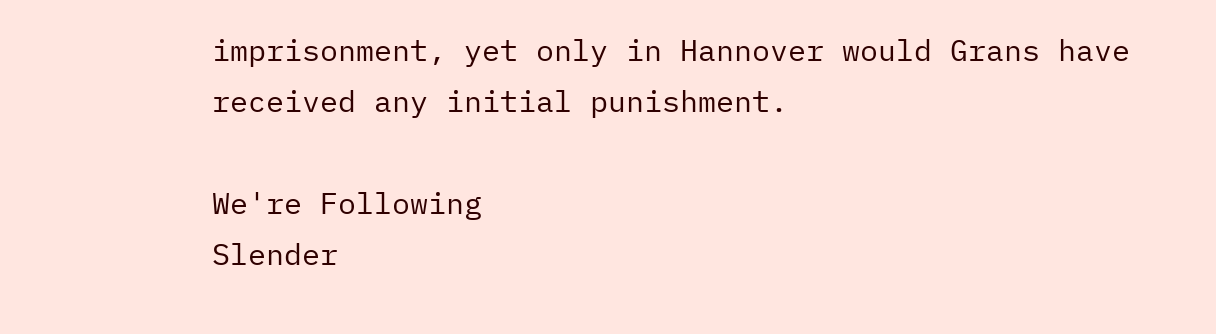imprisonment, yet only in Hannover would Grans have received any initial punishment.

We're Following
Slender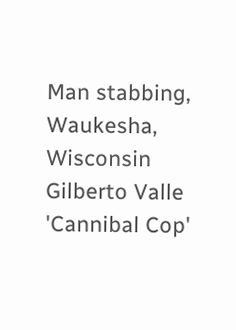Man stabbing, Waukesha, Wisconsin
Gilberto Valle 'Cannibal Cop'